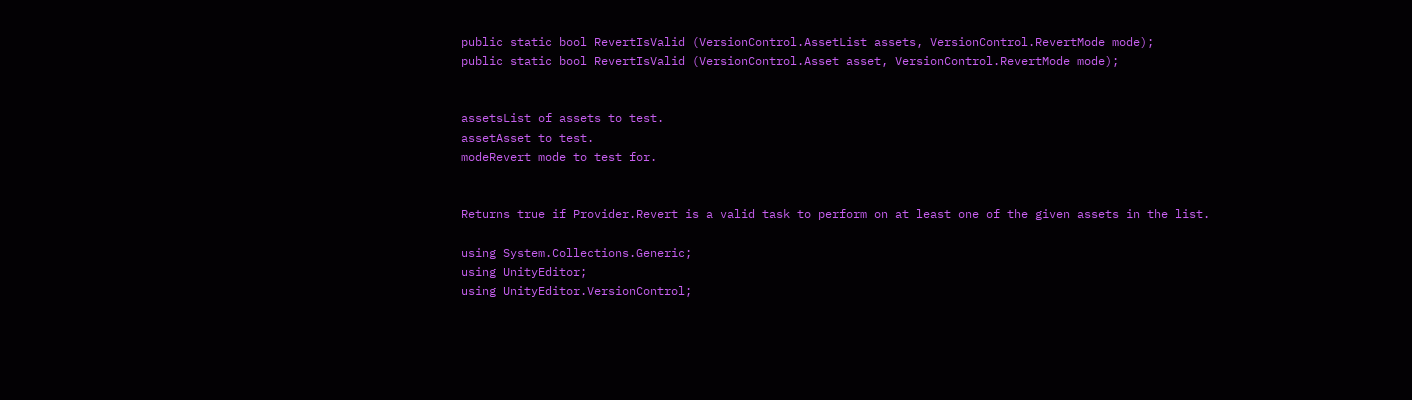public static bool RevertIsValid (VersionControl.AssetList assets, VersionControl.RevertMode mode);
public static bool RevertIsValid (VersionControl.Asset asset, VersionControl.RevertMode mode);


assetsList of assets to test.
assetAsset to test.
modeRevert mode to test for.


Returns true if Provider.Revert is a valid task to perform on at least one of the given assets in the list.

using System.Collections.Generic;
using UnityEditor;
using UnityEditor.VersionControl;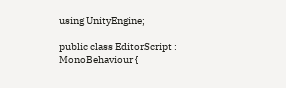using UnityEngine;

public class EditorScript : MonoBehaviour {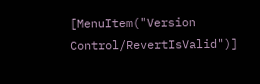[MenuItem("Version Control/RevertIsValid")]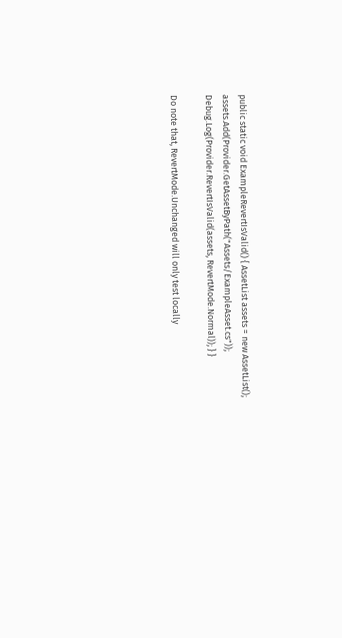public static void ExampleRevertIsValid() { AssetList assets = new AssetList(); assets.Add(Provider.GetAssetByPath("Assets/ExampleAsset.cs")); Debug.Log(Provider.RevertIsValid(assets, RevertMode.Normal)); } }

Do note that, RevertMode.Unchanged will only test locally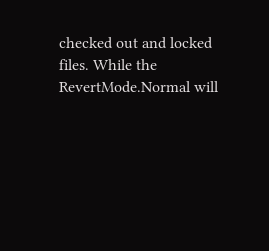checked out and locked files. While the RevertMode.Normal will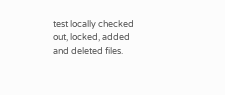test locally checked out, locked, added and deleted files.